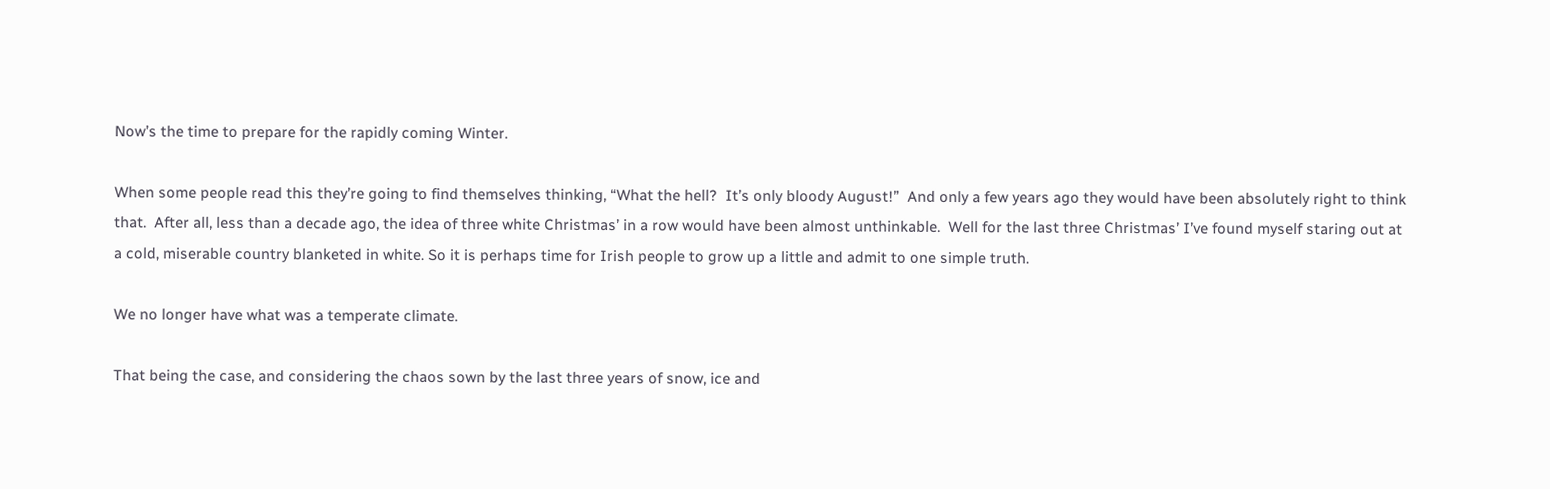Now’s the time to prepare for the rapidly coming Winter.

When some people read this they’re going to find themselves thinking, “What the hell?  It’s only bloody August!”  And only a few years ago they would have been absolutely right to think that.  After all, less than a decade ago, the idea of three white Christmas’ in a row would have been almost unthinkable.  Well for the last three Christmas’ I’ve found myself staring out at a cold, miserable country blanketed in white. So it is perhaps time for Irish people to grow up a little and admit to one simple truth.

We no longer have what was a temperate climate.

That being the case, and considering the chaos sown by the last three years of snow, ice and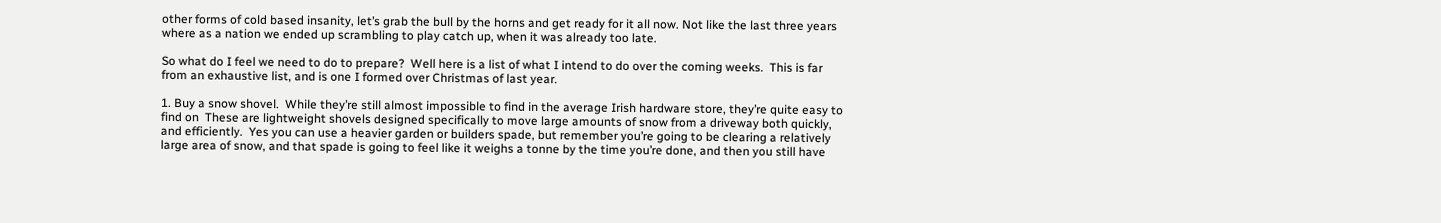other forms of cold based insanity, let’s grab the bull by the horns and get ready for it all now. Not like the last three years where as a nation we ended up scrambling to play catch up, when it was already too late.

So what do I feel we need to do to prepare?  Well here is a list of what I intend to do over the coming weeks.  This is far from an exhaustive list, and is one I formed over Christmas of last year.

1. Buy a snow shovel.  While they’re still almost impossible to find in the average Irish hardware store, they’re quite easy to find on  These are lightweight shovels designed specifically to move large amounts of snow from a driveway both quickly, and efficiently.  Yes you can use a heavier garden or builders spade, but remember you’re going to be clearing a relatively large area of snow, and that spade is going to feel like it weighs a tonne by the time you’re done, and then you still have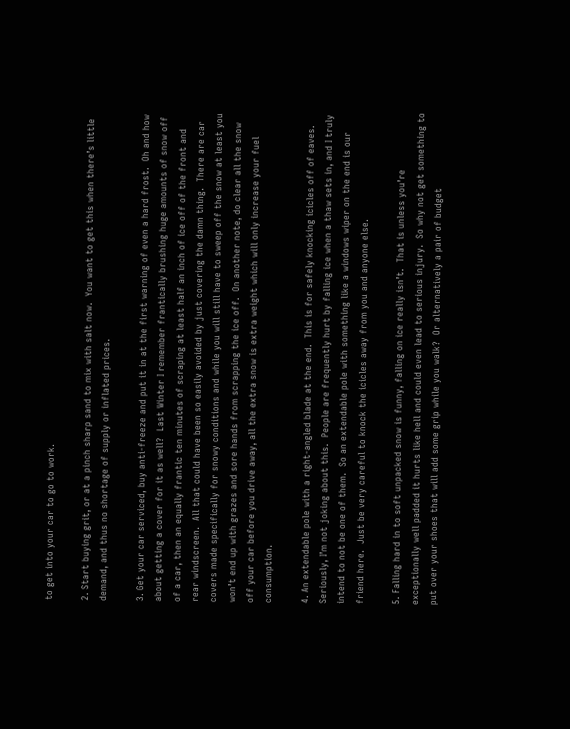to get into your car to go to work.

2. Start buying grit, or at a pinch sharp sand to mix with salt now.  You want to get this when there’s little demand, and thus no shortage of supply or inflated prices.

3. Get your car serviced, buy anti-freeze and put it in at the first warning of even a hard frost.  Oh and how about getting a cover for it as well?  Last Winter I remember frantically brushing huge amounts of snow off of a car, then an equally frantic ten minutes of scraping at least half an inch of ice off of the front and rear windscreen.  All that could have been so easily avoided by just covering the damn thing.  There are car covers made specifically for snowy conditions and while you will still have to sweep off the snow at least you won’t end up with grazes and sore hands from scrapping the ice off.  On another note, do clear all the snow off your car before you drive away, all the extra snow is extra weight which will only increase your fuel consumption.

4. An extendable pole with a right-angled blade at the end.  This is for safely knocking icicles off of eaves.  Seriously, I’m not joking about this.  People are frequently hurt by falling ice when a thaw sets in, and I truly intend to not be one of them.  So an extendable pole with something like a windows wiper on the end is our friend here.  Just be very careful to knock the icicles away from you and anyone else.

5. Falling hard in to soft unpacked snow is funny, falling on ice really isn’t.  That is unless you’re exceptionally well padded it hurts like hell and could even lead to serious injury.  So why not get something to put over your shoes that will add some grip while you walk?  Or alternatively a pair of budget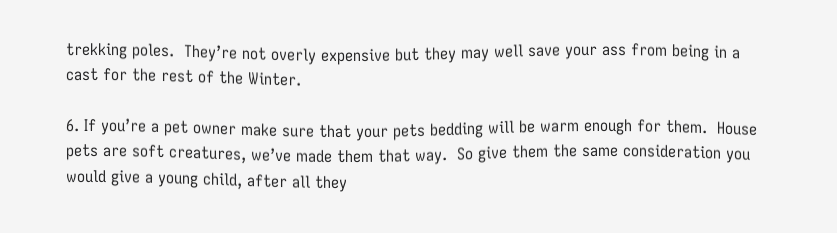trekking poles.  They’re not overly expensive but they may well save your ass from being in a cast for the rest of the Winter.

6. If you’re a pet owner make sure that your pets bedding will be warm enough for them.  House pets are soft creatures, we’ve made them that way.  So give them the same consideration you would give a young child, after all they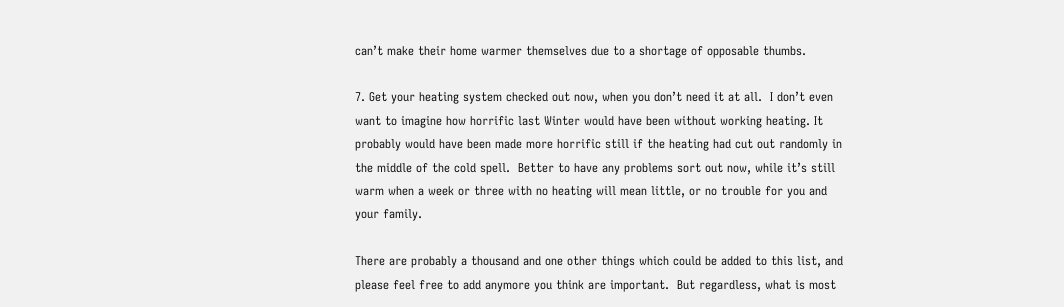can’t make their home warmer themselves due to a shortage of opposable thumbs.

7. Get your heating system checked out now, when you don’t need it at all.  I don’t even want to imagine how horrific last Winter would have been without working heating. It probably would have been made more horrific still if the heating had cut out randomly in the middle of the cold spell.  Better to have any problems sort out now, while it’s still warm when a week or three with no heating will mean little, or no trouble for you and your family.

There are probably a thousand and one other things which could be added to this list, and please feel free to add anymore you think are important.  But regardless, what is most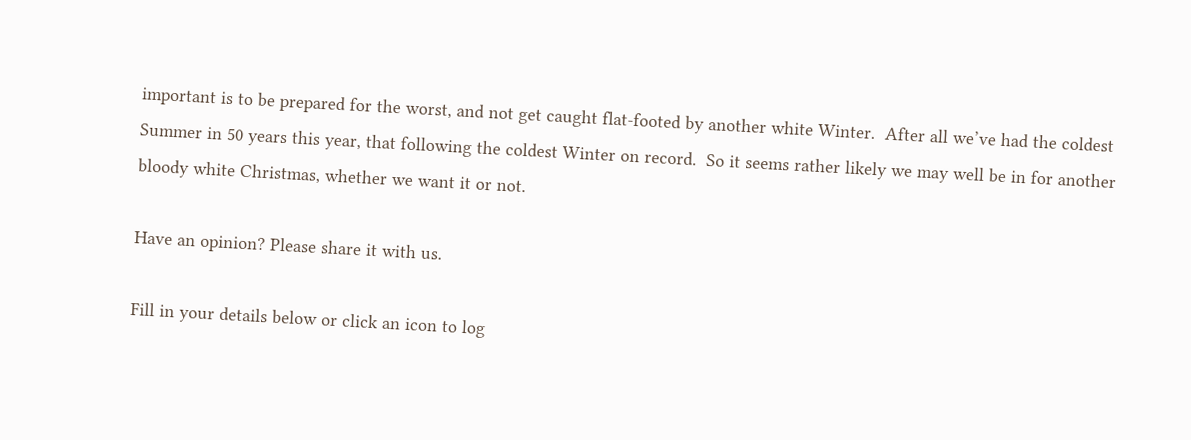important is to be prepared for the worst, and not get caught flat-footed by another white Winter.  After all we’ve had the coldest Summer in 50 years this year, that following the coldest Winter on record.  So it seems rather likely we may well be in for another bloody white Christmas, whether we want it or not.

Have an opinion? Please share it with us.

Fill in your details below or click an icon to log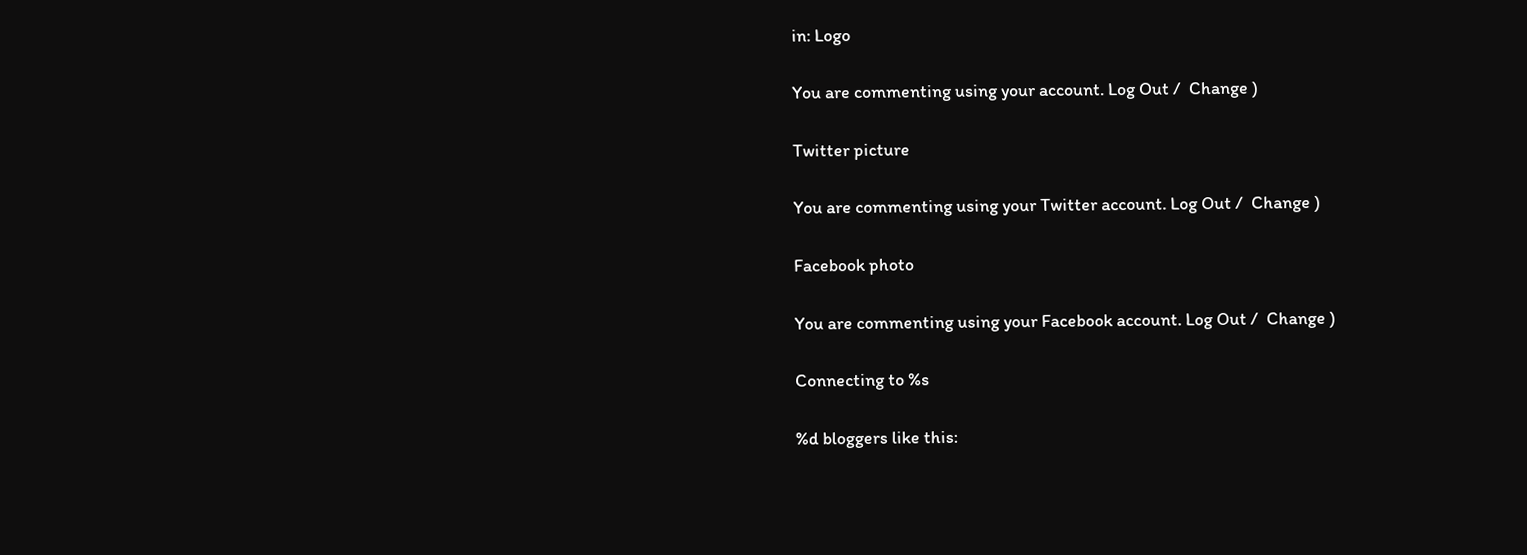in: Logo

You are commenting using your account. Log Out /  Change )

Twitter picture

You are commenting using your Twitter account. Log Out /  Change )

Facebook photo

You are commenting using your Facebook account. Log Out /  Change )

Connecting to %s

%d bloggers like this: